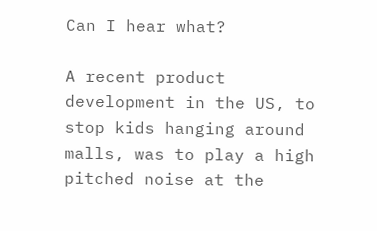Can I hear what?

A recent product development in the US, to stop kids hanging around malls, was to play a high pitched noise at the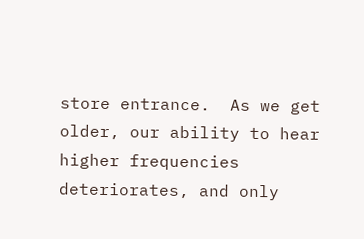store entrance.  As we get older, our ability to hear higher frequencies deteriorates, and only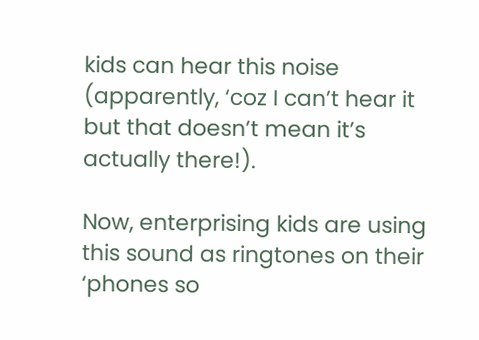kids can hear this noise (apparently, ‘coz I can’t hear it but that doesn’t mean it’s actually there!).

Now, enterprising kids are using this sound as ringtones on their ‘phones so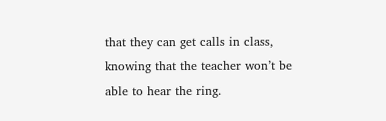that they can get calls in class, knowing that the teacher won’t be able to hear the ring.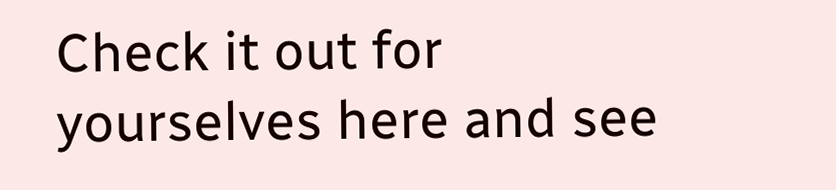Check it out for yourselves here and see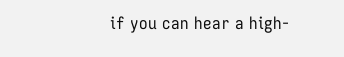if you can hear a high-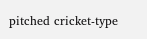pitched cricket-type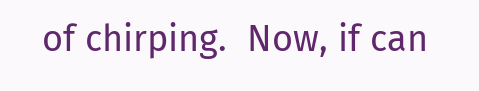of chirping.  Now, if can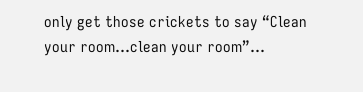only get those crickets to say “Clean your room…clean your room”…